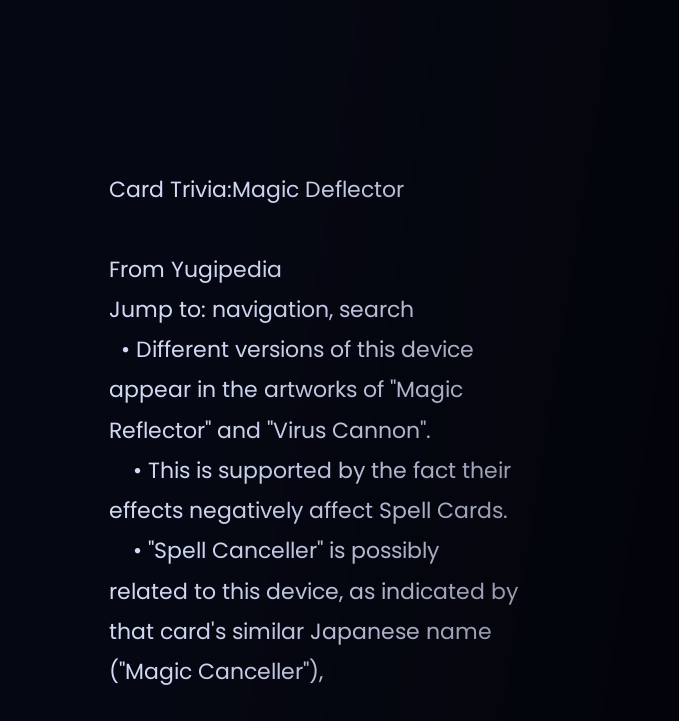Card Trivia:Magic Deflector

From Yugipedia
Jump to: navigation, search
  • Different versions of this device appear in the artworks of "Magic Reflector" and "Virus Cannon".
    • This is supported by the fact their effects negatively affect Spell Cards.
    • "Spell Canceller" is possibly related to this device, as indicated by that card's similar Japanese name ("Magic Canceller"),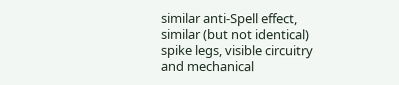similar anti-Spell effect, similar (but not identical) spike legs, visible circuitry and mechanical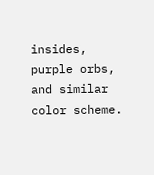insides, purple orbs, and similar color scheme.